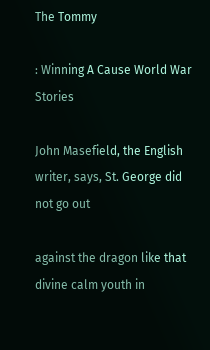The Tommy

: Winning A Cause World War Stories

John Masefield, the English writer, says, St. George did not go out

against the dragon like that divine calm youth in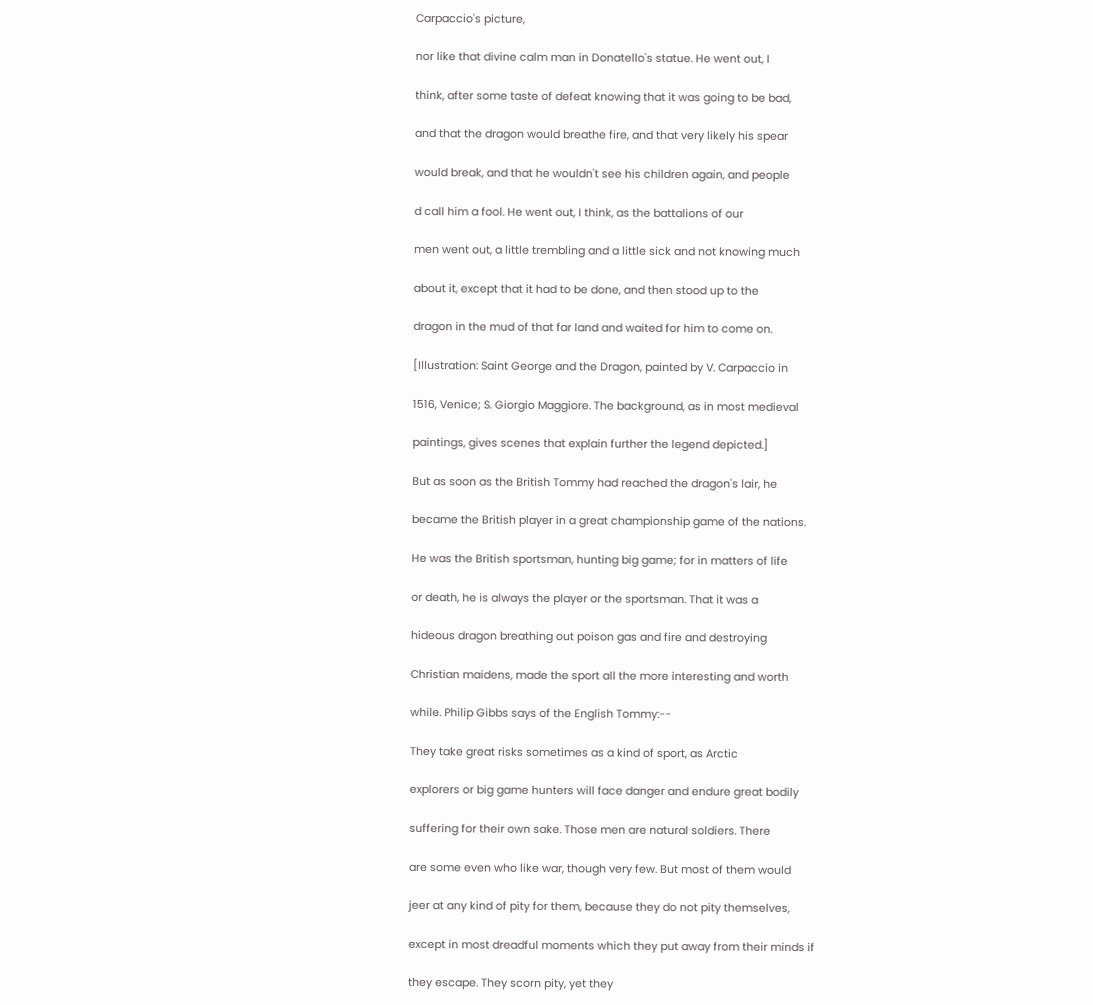Carpaccio's picture,

nor like that divine calm man in Donatello's statue. He went out, I

think, after some taste of defeat knowing that it was going to be bad,

and that the dragon would breathe fire, and that very likely his spear

would break, and that he wouldn't see his children again, and people

d call him a fool. He went out, I think, as the battalions of our

men went out, a little trembling and a little sick and not knowing much

about it, except that it had to be done, and then stood up to the

dragon in the mud of that far land and waited for him to come on.

[Illustration: Saint George and the Dragon, painted by V. Carpaccio in

1516, Venice; S. Giorgio Maggiore. The background, as in most medieval

paintings, gives scenes that explain further the legend depicted.]

But as soon as the British Tommy had reached the dragon's lair, he

became the British player in a great championship game of the nations.

He was the British sportsman, hunting big game; for in matters of life

or death, he is always the player or the sportsman. That it was a

hideous dragon breathing out poison gas and fire and destroying

Christian maidens, made the sport all the more interesting and worth

while. Philip Gibbs says of the English Tommy:--

They take great risks sometimes as a kind of sport, as Arctic

explorers or big game hunters will face danger and endure great bodily

suffering for their own sake. Those men are natural soldiers. There

are some even who like war, though very few. But most of them would

jeer at any kind of pity for them, because they do not pity themselves,

except in most dreadful moments which they put away from their minds if

they escape. They scorn pity, yet they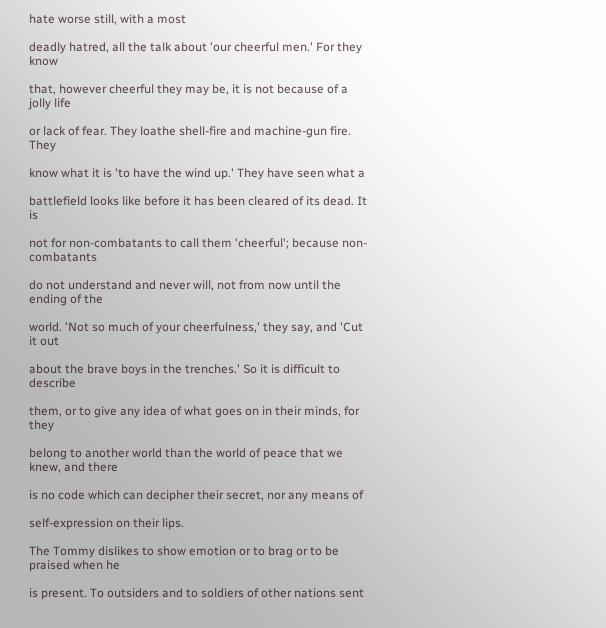hate worse still, with a most

deadly hatred, all the talk about 'our cheerful men.' For they know

that, however cheerful they may be, it is not because of a jolly life

or lack of fear. They loathe shell-fire and machine-gun fire. They

know what it is 'to have the wind up.' They have seen what a

battlefield looks like before it has been cleared of its dead. It is

not for non-combatants to call them 'cheerful'; because non-combatants

do not understand and never will, not from now until the ending of the

world. 'Not so much of your cheerfulness,' they say, and 'Cut it out

about the brave boys in the trenches.' So it is difficult to describe

them, or to give any idea of what goes on in their minds, for they

belong to another world than the world of peace that we knew, and there

is no code which can decipher their secret, nor any means of

self-expression on their lips.

The Tommy dislikes to show emotion or to brag or to be praised when he

is present. To outsiders and to soldiers of other nations sent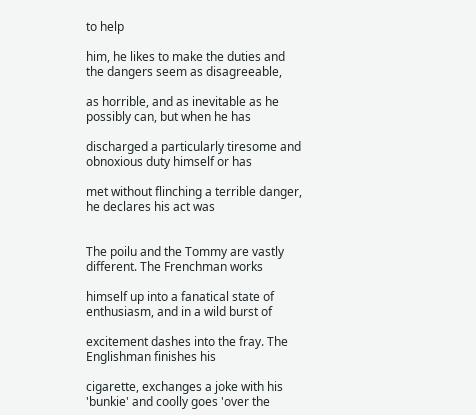to help

him, he likes to make the duties and the dangers seem as disagreeable,

as horrible, and as inevitable as he possibly can, but when he has

discharged a particularly tiresome and obnoxious duty himself or has

met without flinching a terrible danger, he declares his act was


The poilu and the Tommy are vastly different. The Frenchman works

himself up into a fanatical state of enthusiasm, and in a wild burst of

excitement dashes into the fray. The Englishman finishes his

cigarette, exchanges a joke with his 'bunkie' and coolly goes 'over the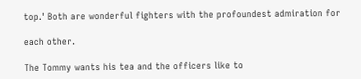top.' Both are wonderful fighters with the profoundest admiration for

each other.

The Tommy wants his tea and the officers like to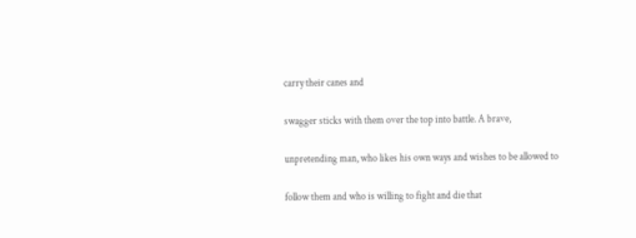carry their canes and

swagger sticks with them over the top into battle. A brave,

unpretending man, who likes his own ways and wishes to be allowed to

follow them and who is willing to fight and die that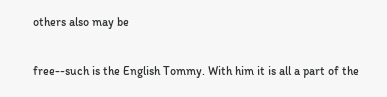others also may be

free--such is the English Tommy. With him it is all a part of the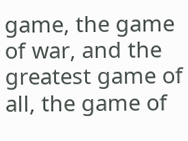game, the game of war, and the greatest game of all, the game of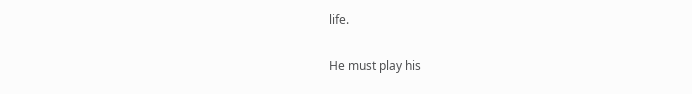life.

He must play his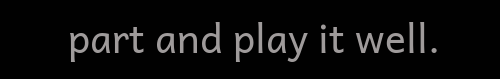part and play it well.